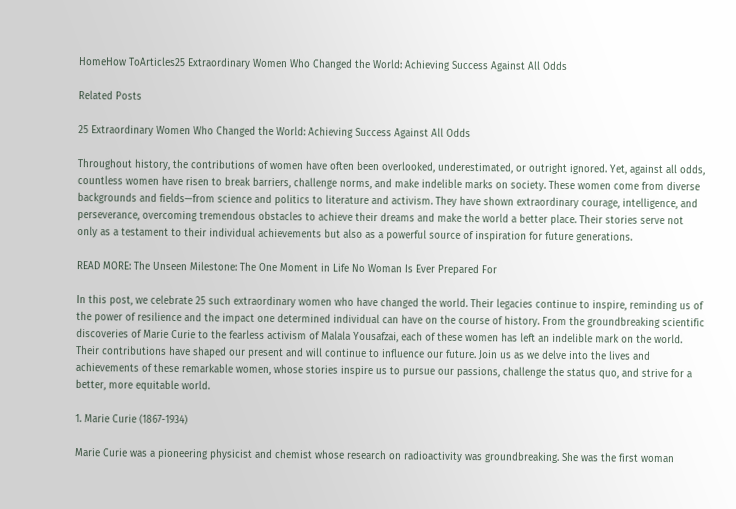HomeHow ToArticles25 Extraordinary Women Who Changed the World: Achieving Success Against All Odds

Related Posts

25 Extraordinary Women Who Changed the World: Achieving Success Against All Odds

Throughout history, the contributions of women have often been overlooked, underestimated, or outright ignored. Yet, against all odds, countless women have risen to break barriers, challenge norms, and make indelible marks on society. These women come from diverse backgrounds and fields—from science and politics to literature and activism. They have shown extraordinary courage, intelligence, and perseverance, overcoming tremendous obstacles to achieve their dreams and make the world a better place. Their stories serve not only as a testament to their individual achievements but also as a powerful source of inspiration for future generations.

READ MORE: The Unseen Milestone: The One Moment in Life No Woman Is Ever Prepared For

In this post, we celebrate 25 such extraordinary women who have changed the world. Their legacies continue to inspire, reminding us of the power of resilience and the impact one determined individual can have on the course of history. From the groundbreaking scientific discoveries of Marie Curie to the fearless activism of Malala Yousafzai, each of these women has left an indelible mark on the world. Their contributions have shaped our present and will continue to influence our future. Join us as we delve into the lives and achievements of these remarkable women, whose stories inspire us to pursue our passions, challenge the status quo, and strive for a better, more equitable world.

1. Marie Curie (1867-1934)

Marie Curie was a pioneering physicist and chemist whose research on radioactivity was groundbreaking. She was the first woman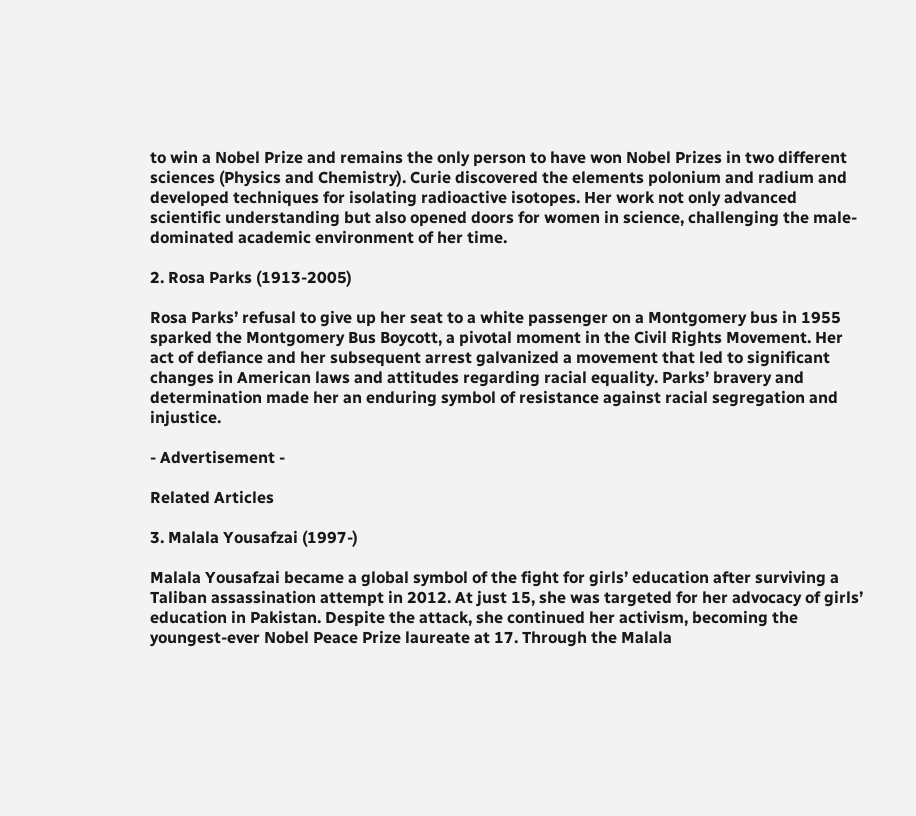to win a Nobel Prize and remains the only person to have won Nobel Prizes in two different sciences (Physics and Chemistry). Curie discovered the elements polonium and radium and developed techniques for isolating radioactive isotopes. Her work not only advanced scientific understanding but also opened doors for women in science, challenging the male-dominated academic environment of her time.

2. Rosa Parks (1913-2005)

Rosa Parks’ refusal to give up her seat to a white passenger on a Montgomery bus in 1955 sparked the Montgomery Bus Boycott, a pivotal moment in the Civil Rights Movement. Her act of defiance and her subsequent arrest galvanized a movement that led to significant changes in American laws and attitudes regarding racial equality. Parks’ bravery and determination made her an enduring symbol of resistance against racial segregation and injustice.

- Advertisement -

Related Articles

3. Malala Yousafzai (1997-)

Malala Yousafzai became a global symbol of the fight for girls’ education after surviving a Taliban assassination attempt in 2012. At just 15, she was targeted for her advocacy of girls’ education in Pakistan. Despite the attack, she continued her activism, becoming the youngest-ever Nobel Peace Prize laureate at 17. Through the Malala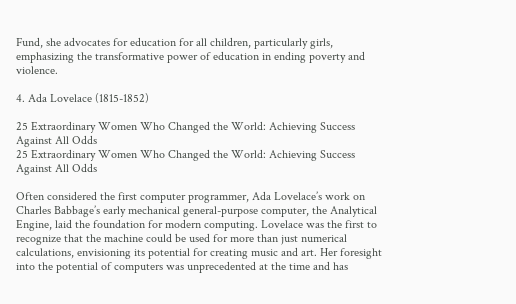Fund, she advocates for education for all children, particularly girls, emphasizing the transformative power of education in ending poverty and violence.

4. Ada Lovelace (1815-1852)

25 Extraordinary Women Who Changed the World: Achieving Success Against All Odds
25 Extraordinary Women Who Changed the World: Achieving Success Against All Odds

Often considered the first computer programmer, Ada Lovelace’s work on Charles Babbage’s early mechanical general-purpose computer, the Analytical Engine, laid the foundation for modern computing. Lovelace was the first to recognize that the machine could be used for more than just numerical calculations, envisioning its potential for creating music and art. Her foresight into the potential of computers was unprecedented at the time and has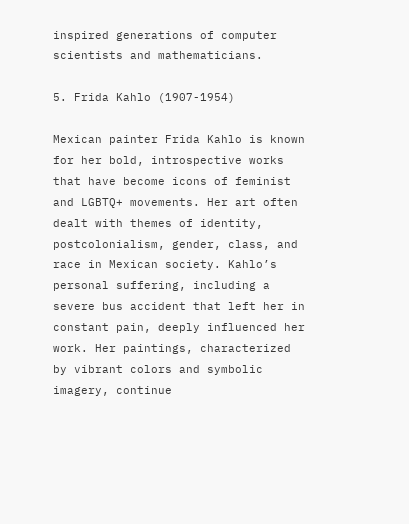inspired generations of computer scientists and mathematicians.

5. Frida Kahlo (1907-1954)

Mexican painter Frida Kahlo is known for her bold, introspective works that have become icons of feminist and LGBTQ+ movements. Her art often dealt with themes of identity, postcolonialism, gender, class, and race in Mexican society. Kahlo’s personal suffering, including a severe bus accident that left her in constant pain, deeply influenced her work. Her paintings, characterized by vibrant colors and symbolic imagery, continue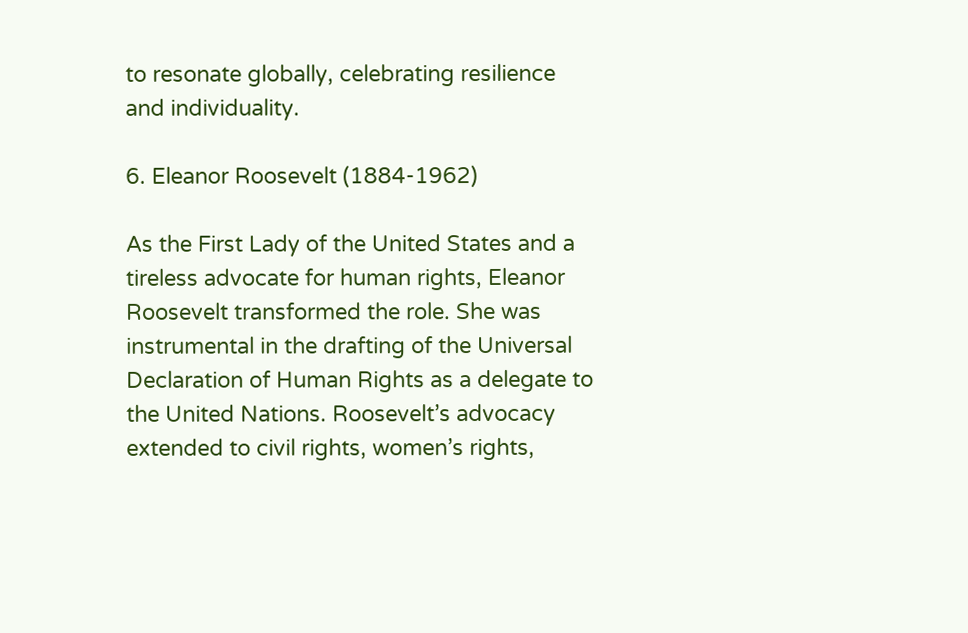to resonate globally, celebrating resilience and individuality.

6. Eleanor Roosevelt (1884-1962)

As the First Lady of the United States and a tireless advocate for human rights, Eleanor Roosevelt transformed the role. She was instrumental in the drafting of the Universal Declaration of Human Rights as a delegate to the United Nations. Roosevelt’s advocacy extended to civil rights, women’s rights,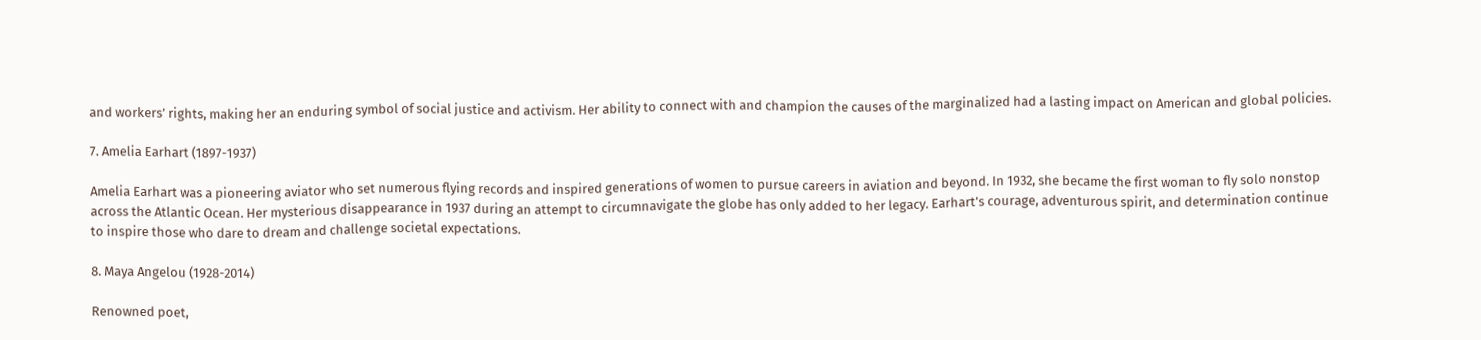and workers’ rights, making her an enduring symbol of social justice and activism. Her ability to connect with and champion the causes of the marginalized had a lasting impact on American and global policies.

7. Amelia Earhart (1897-1937)

Amelia Earhart was a pioneering aviator who set numerous flying records and inspired generations of women to pursue careers in aviation and beyond. In 1932, she became the first woman to fly solo nonstop across the Atlantic Ocean. Her mysterious disappearance in 1937 during an attempt to circumnavigate the globe has only added to her legacy. Earhart’s courage, adventurous spirit, and determination continue to inspire those who dare to dream and challenge societal expectations.

8. Maya Angelou (1928-2014)

Renowned poet,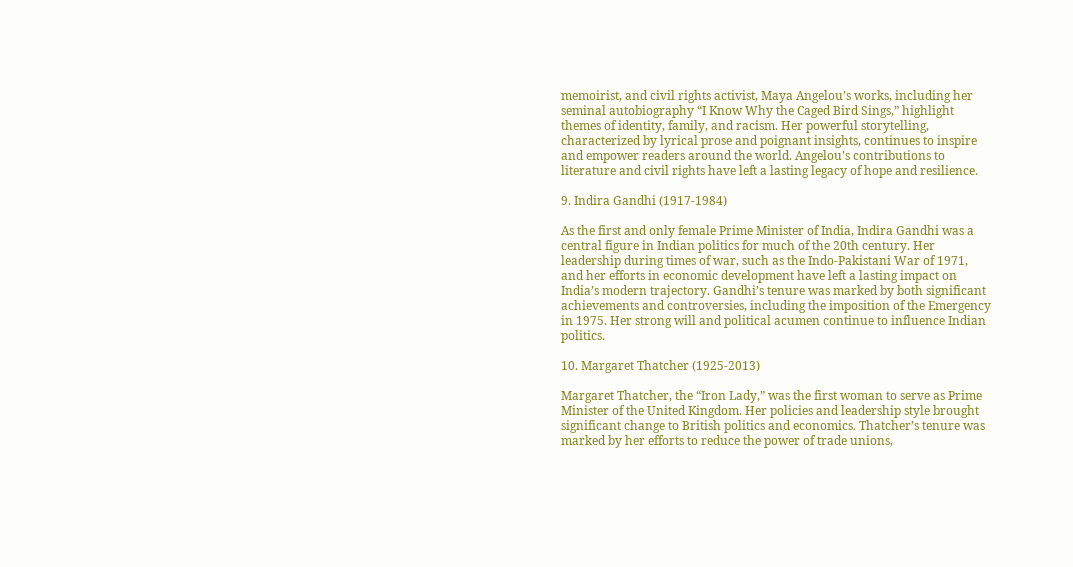memoirist, and civil rights activist, Maya Angelou’s works, including her seminal autobiography “I Know Why the Caged Bird Sings,” highlight themes of identity, family, and racism. Her powerful storytelling, characterized by lyrical prose and poignant insights, continues to inspire and empower readers around the world. Angelou’s contributions to literature and civil rights have left a lasting legacy of hope and resilience.

9. Indira Gandhi (1917-1984)

As the first and only female Prime Minister of India, Indira Gandhi was a central figure in Indian politics for much of the 20th century. Her leadership during times of war, such as the Indo-Pakistani War of 1971, and her efforts in economic development have left a lasting impact on India’s modern trajectory. Gandhi’s tenure was marked by both significant achievements and controversies, including the imposition of the Emergency in 1975. Her strong will and political acumen continue to influence Indian politics.

10. Margaret Thatcher (1925-2013)

Margaret Thatcher, the “Iron Lady,” was the first woman to serve as Prime Minister of the United Kingdom. Her policies and leadership style brought significant change to British politics and economics. Thatcher’s tenure was marked by her efforts to reduce the power of trade unions,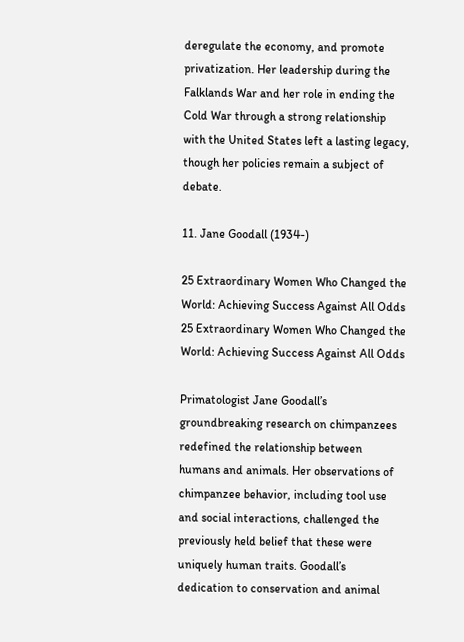deregulate the economy, and promote privatization. Her leadership during the Falklands War and her role in ending the Cold War through a strong relationship with the United States left a lasting legacy, though her policies remain a subject of debate.

11. Jane Goodall (1934-)

25 Extraordinary Women Who Changed the World: Achieving Success Against All Odds
25 Extraordinary Women Who Changed the World: Achieving Success Against All Odds

Primatologist Jane Goodall’s groundbreaking research on chimpanzees redefined the relationship between humans and animals. Her observations of chimpanzee behavior, including tool use and social interactions, challenged the previously held belief that these were uniquely human traits. Goodall’s dedication to conservation and animal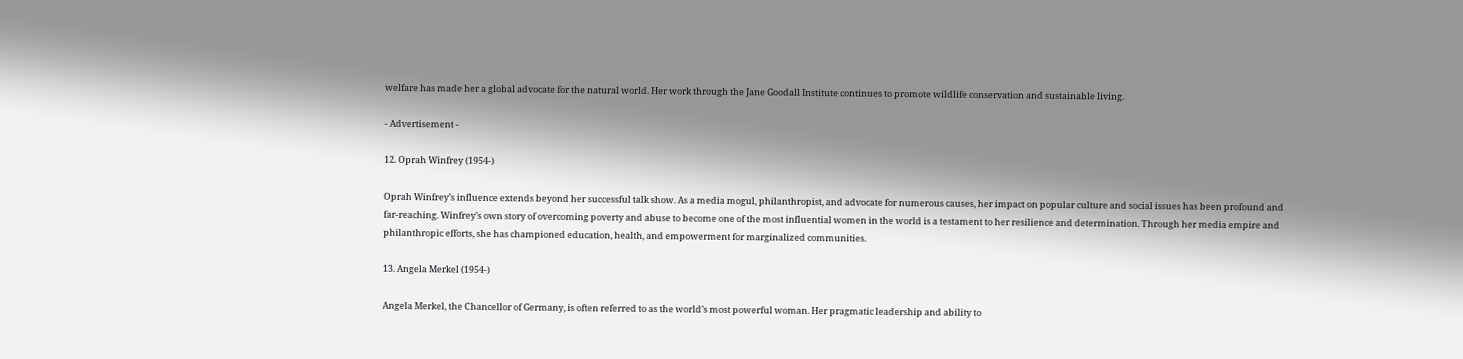welfare has made her a global advocate for the natural world. Her work through the Jane Goodall Institute continues to promote wildlife conservation and sustainable living.

- Advertisement -

12. Oprah Winfrey (1954-)

Oprah Winfrey’s influence extends beyond her successful talk show. As a media mogul, philanthropist, and advocate for numerous causes, her impact on popular culture and social issues has been profound and far-reaching. Winfrey’s own story of overcoming poverty and abuse to become one of the most influential women in the world is a testament to her resilience and determination. Through her media empire and philanthropic efforts, she has championed education, health, and empowerment for marginalized communities.

13. Angela Merkel (1954-)

Angela Merkel, the Chancellor of Germany, is often referred to as the world’s most powerful woman. Her pragmatic leadership and ability to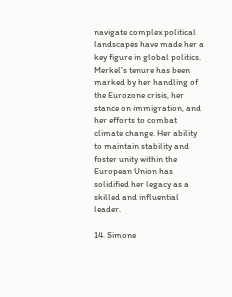navigate complex political landscapes have made her a key figure in global politics. Merkel’s tenure has been marked by her handling of the Eurozone crisis, her stance on immigration, and her efforts to combat climate change. Her ability to maintain stability and foster unity within the European Union has solidified her legacy as a skilled and influential leader.

14. Simone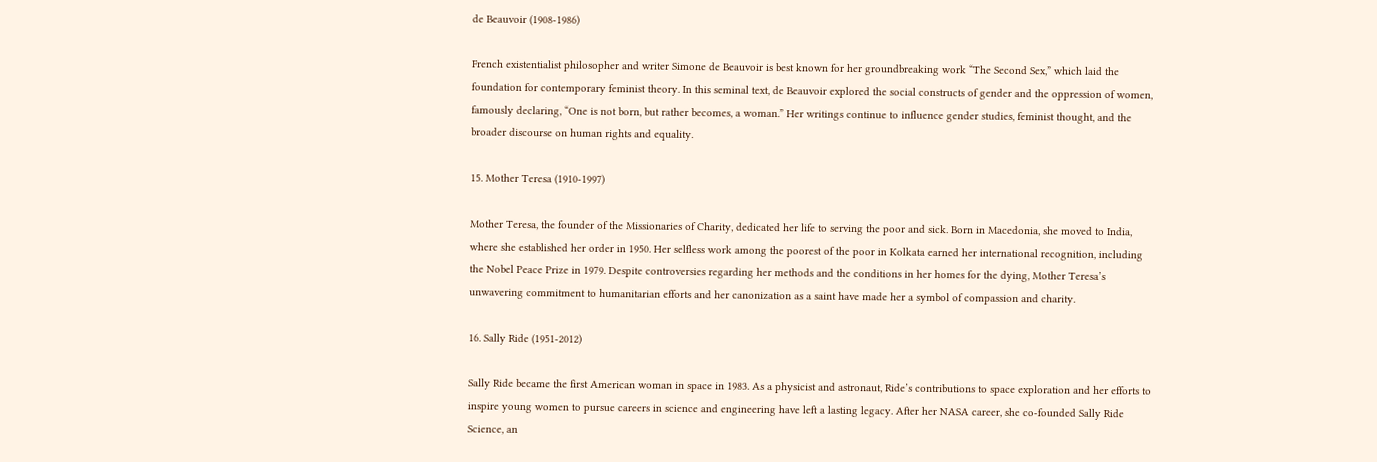de Beauvoir (1908-1986)

French existentialist philosopher and writer Simone de Beauvoir is best known for her groundbreaking work “The Second Sex,” which laid the foundation for contemporary feminist theory. In this seminal text, de Beauvoir explored the social constructs of gender and the oppression of women, famously declaring, “One is not born, but rather becomes, a woman.” Her writings continue to influence gender studies, feminist thought, and the broader discourse on human rights and equality.

15. Mother Teresa (1910-1997)

Mother Teresa, the founder of the Missionaries of Charity, dedicated her life to serving the poor and sick. Born in Macedonia, she moved to India, where she established her order in 1950. Her selfless work among the poorest of the poor in Kolkata earned her international recognition, including the Nobel Peace Prize in 1979. Despite controversies regarding her methods and the conditions in her homes for the dying, Mother Teresa’s unwavering commitment to humanitarian efforts and her canonization as a saint have made her a symbol of compassion and charity.

16. Sally Ride (1951-2012)

Sally Ride became the first American woman in space in 1983. As a physicist and astronaut, Ride’s contributions to space exploration and her efforts to inspire young women to pursue careers in science and engineering have left a lasting legacy. After her NASA career, she co-founded Sally Ride Science, an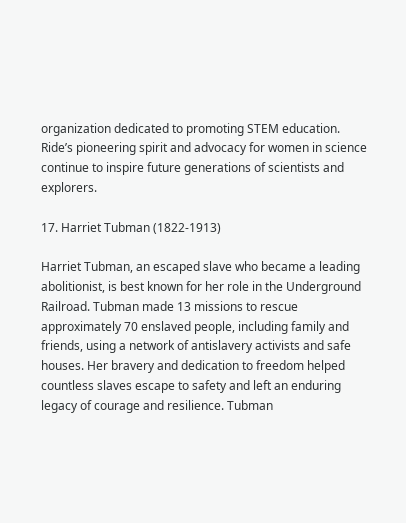organization dedicated to promoting STEM education. Ride’s pioneering spirit and advocacy for women in science continue to inspire future generations of scientists and explorers.

17. Harriet Tubman (1822-1913)

Harriet Tubman, an escaped slave who became a leading abolitionist, is best known for her role in the Underground Railroad. Tubman made 13 missions to rescue approximately 70 enslaved people, including family and friends, using a network of antislavery activists and safe houses. Her bravery and dedication to freedom helped countless slaves escape to safety and left an enduring legacy of courage and resilience. Tubman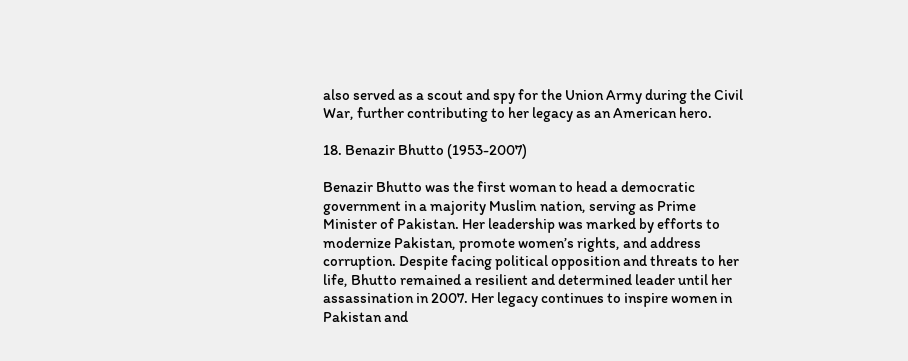also served as a scout and spy for the Union Army during the Civil War, further contributing to her legacy as an American hero.

18. Benazir Bhutto (1953-2007)

Benazir Bhutto was the first woman to head a democratic government in a majority Muslim nation, serving as Prime Minister of Pakistan. Her leadership was marked by efforts to modernize Pakistan, promote women’s rights, and address corruption. Despite facing political opposition and threats to her life, Bhutto remained a resilient and determined leader until her assassination in 2007. Her legacy continues to inspire women in Pakistan and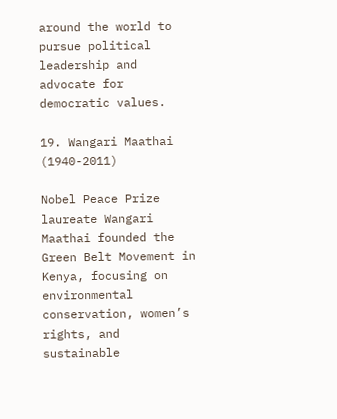around the world to pursue political leadership and advocate for democratic values.

19. Wangari Maathai (1940-2011)

Nobel Peace Prize laureate Wangari Maathai founded the Green Belt Movement in Kenya, focusing on environmental conservation, women’s rights, and sustainable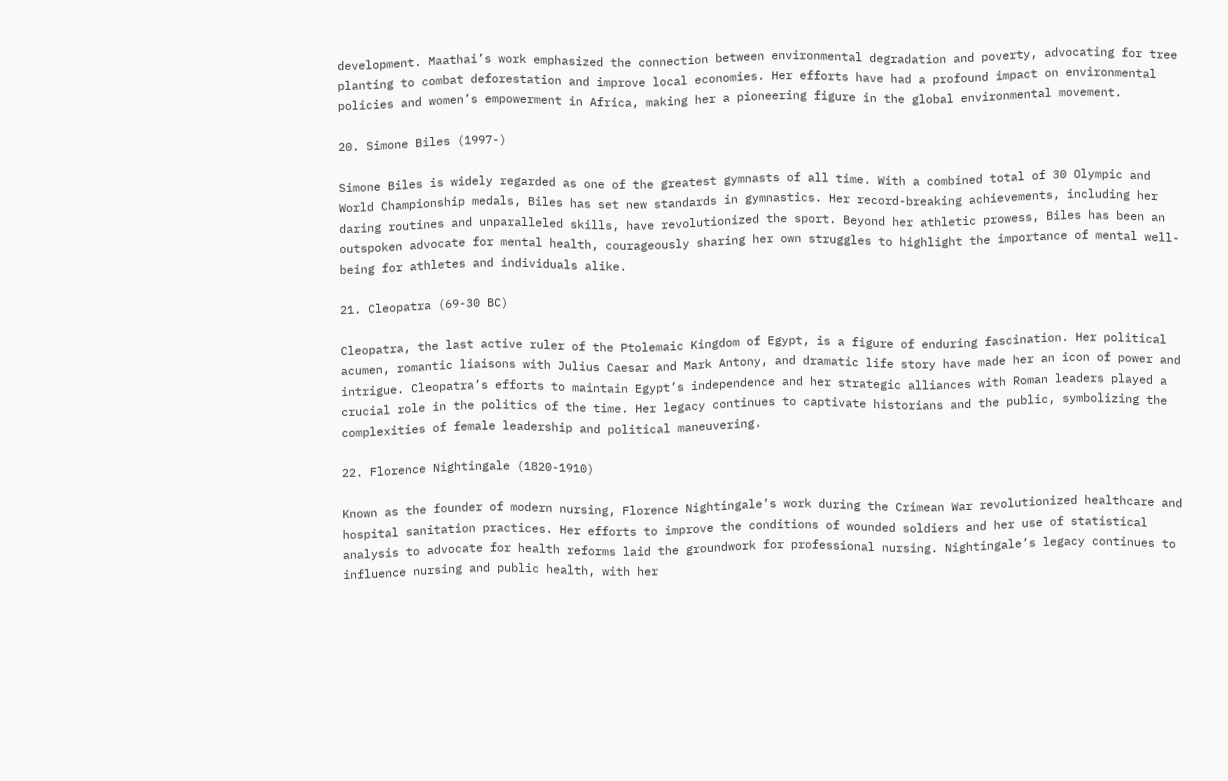development. Maathai’s work emphasized the connection between environmental degradation and poverty, advocating for tree planting to combat deforestation and improve local economies. Her efforts have had a profound impact on environmental policies and women’s empowerment in Africa, making her a pioneering figure in the global environmental movement.

20. Simone Biles (1997-)

Simone Biles is widely regarded as one of the greatest gymnasts of all time. With a combined total of 30 Olympic and World Championship medals, Biles has set new standards in gymnastics. Her record-breaking achievements, including her daring routines and unparalleled skills, have revolutionized the sport. Beyond her athletic prowess, Biles has been an outspoken advocate for mental health, courageously sharing her own struggles to highlight the importance of mental well-being for athletes and individuals alike.

21. Cleopatra (69-30 BC)

Cleopatra, the last active ruler of the Ptolemaic Kingdom of Egypt, is a figure of enduring fascination. Her political acumen, romantic liaisons with Julius Caesar and Mark Antony, and dramatic life story have made her an icon of power and intrigue. Cleopatra’s efforts to maintain Egypt’s independence and her strategic alliances with Roman leaders played a crucial role in the politics of the time. Her legacy continues to captivate historians and the public, symbolizing the complexities of female leadership and political maneuvering.

22. Florence Nightingale (1820-1910)

Known as the founder of modern nursing, Florence Nightingale’s work during the Crimean War revolutionized healthcare and hospital sanitation practices. Her efforts to improve the conditions of wounded soldiers and her use of statistical analysis to advocate for health reforms laid the groundwork for professional nursing. Nightingale’s legacy continues to influence nursing and public health, with her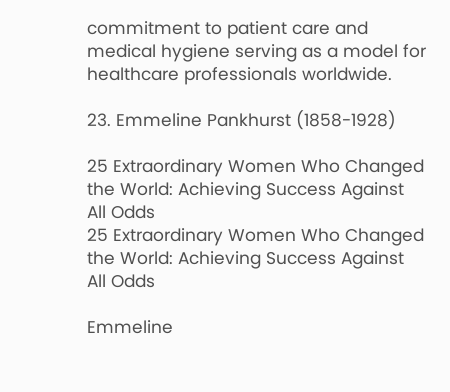commitment to patient care and medical hygiene serving as a model for healthcare professionals worldwide.

23. Emmeline Pankhurst (1858-1928)

25 Extraordinary Women Who Changed the World: Achieving Success Against All Odds
25 Extraordinary Women Who Changed the World: Achieving Success Against All Odds

Emmeline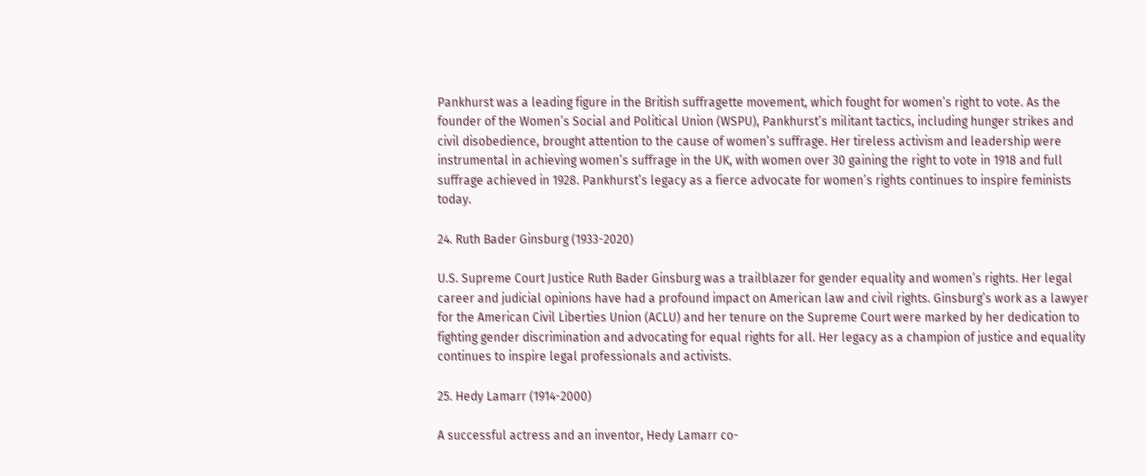Pankhurst was a leading figure in the British suffragette movement, which fought for women’s right to vote. As the founder of the Women’s Social and Political Union (WSPU), Pankhurst’s militant tactics, including hunger strikes and civil disobedience, brought attention to the cause of women’s suffrage. Her tireless activism and leadership were instrumental in achieving women’s suffrage in the UK, with women over 30 gaining the right to vote in 1918 and full suffrage achieved in 1928. Pankhurst’s legacy as a fierce advocate for women’s rights continues to inspire feminists today.

24. Ruth Bader Ginsburg (1933-2020)

U.S. Supreme Court Justice Ruth Bader Ginsburg was a trailblazer for gender equality and women’s rights. Her legal career and judicial opinions have had a profound impact on American law and civil rights. Ginsburg’s work as a lawyer for the American Civil Liberties Union (ACLU) and her tenure on the Supreme Court were marked by her dedication to fighting gender discrimination and advocating for equal rights for all. Her legacy as a champion of justice and equality continues to inspire legal professionals and activists.

25. Hedy Lamarr (1914-2000)

A successful actress and an inventor, Hedy Lamarr co-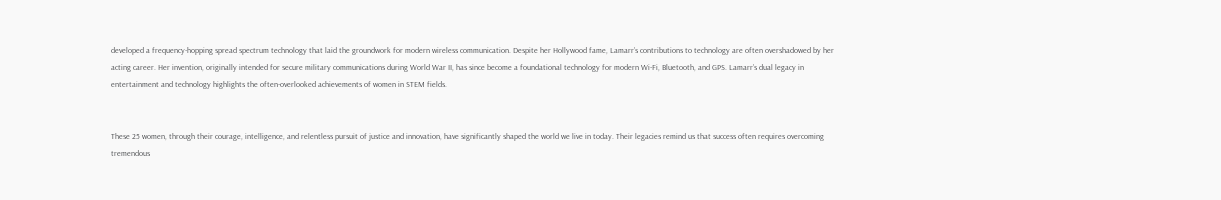developed a frequency-hopping spread spectrum technology that laid the groundwork for modern wireless communication. Despite her Hollywood fame, Lamarr’s contributions to technology are often overshadowed by her acting career. Her invention, originally intended for secure military communications during World War II, has since become a foundational technology for modern Wi-Fi, Bluetooth, and GPS. Lamarr’s dual legacy in entertainment and technology highlights the often-overlooked achievements of women in STEM fields.


These 25 women, through their courage, intelligence, and relentless pursuit of justice and innovation, have significantly shaped the world we live in today. Their legacies remind us that success often requires overcoming tremendous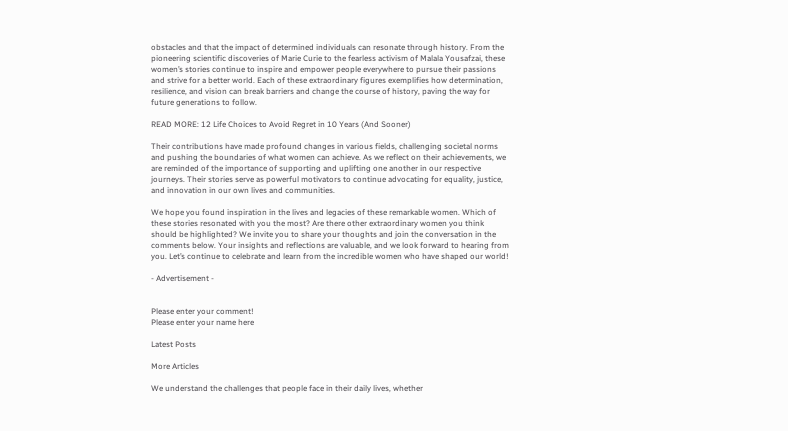obstacles and that the impact of determined individuals can resonate through history. From the pioneering scientific discoveries of Marie Curie to the fearless activism of Malala Yousafzai, these women’s stories continue to inspire and empower people everywhere to pursue their passions and strive for a better world. Each of these extraordinary figures exemplifies how determination, resilience, and vision can break barriers and change the course of history, paving the way for future generations to follow.

READ MORE: 12 Life Choices to Avoid Regret in 10 Years (And Sooner)

Their contributions have made profound changes in various fields, challenging societal norms and pushing the boundaries of what women can achieve. As we reflect on their achievements, we are reminded of the importance of supporting and uplifting one another in our respective journeys. Their stories serve as powerful motivators to continue advocating for equality, justice, and innovation in our own lives and communities.

We hope you found inspiration in the lives and legacies of these remarkable women. Which of these stories resonated with you the most? Are there other extraordinary women you think should be highlighted? We invite you to share your thoughts and join the conversation in the comments below. Your insights and reflections are valuable, and we look forward to hearing from you. Let’s continue to celebrate and learn from the incredible women who have shaped our world!

- Advertisement -


Please enter your comment!
Please enter your name here

Latest Posts

More Articles

We understand the challenges that people face in their daily lives, whether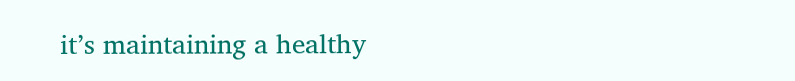it’s maintaining a healthy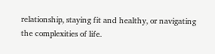relationship, staying fit and healthy, or navigating the complexities of life.